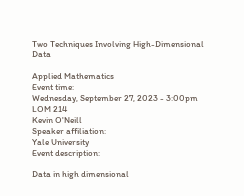Two Techniques Involving High-Dimensional Data

Applied Mathematics
Event time:
Wednesday, September 27, 2023 - 3:00pm
LOM 214
Kevin O'Neill
Speaker affiliation:
Yale University
Event description:

Data in high dimensional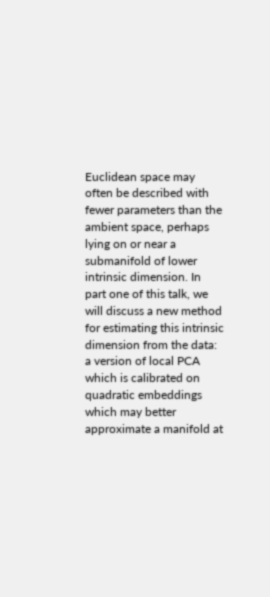Euclidean space may often be described with fewer parameters than the ambient space, perhaps lying on or near a submanifold of lower intrinsic dimension. In part one of this talk, we will discuss a new method for estimating this intrinsic dimension from the data: a version of local PCA which is calibrated on quadratic embeddings which may better approximate a manifold at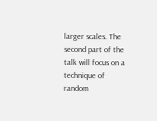larger scales. The second part of the talk will focus on a technique of random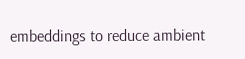embeddings to reduce ambient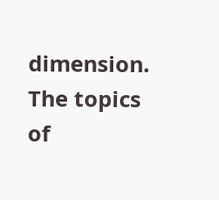dimension. The topics of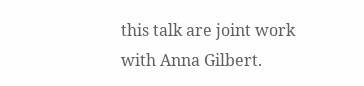this talk are joint work with Anna Gilbert.